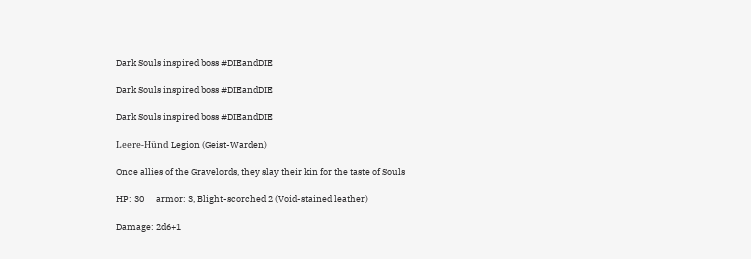Dark Souls inspired boss #DIEandDIE

Dark Souls inspired boss #DIEandDIE

Dark Souls inspired boss #DIEandDIE

Leere-Hünd Legion (Geist-Warden)

Once allies of the Gravelords, they slay their kin for the taste of Souls

HP: 30      armor: 3, Blight-scorched 2 (Void-stained leather)

Damage: 2d6+1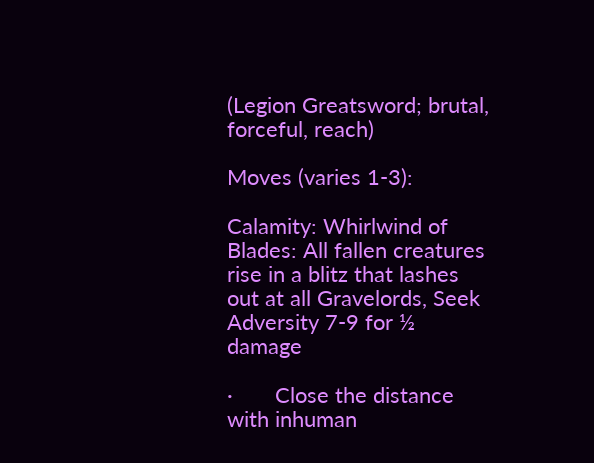(Legion Greatsword; brutal, forceful, reach)

Moves (varies 1-3):

Calamity: Whirlwind of Blades: All fallen creatures rise in a blitz that lashes out at all Gravelords, Seek Adversity 7-9 for ½ damage

·       Close the distance with inhuman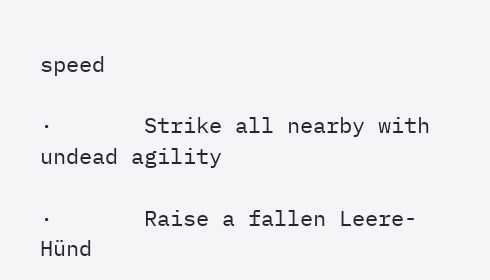speed

·       Strike all nearby with undead agility

·       Raise a fallen Leere-Hünd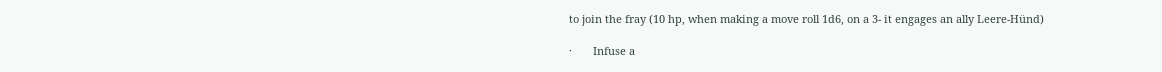to join the fray (10 hp, when making a move roll 1d6, on a 3- it engages an ally Leere-Hünd)

·       Infuse a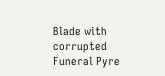Blade with corrupted Funeral Pyre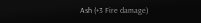Ash (+3 Fire damage)